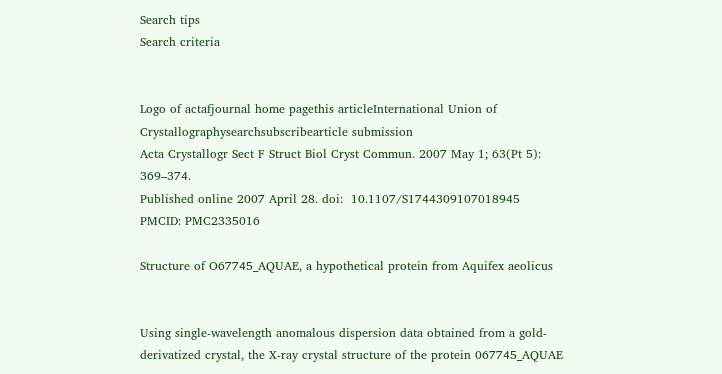Search tips
Search criteria


Logo of actafjournal home pagethis articleInternational Union of Crystallographysearchsubscribearticle submission
Acta Crystallogr Sect F Struct Biol Cryst Commun. 2007 May 1; 63(Pt 5): 369–374.
Published online 2007 April 28. doi:  10.1107/S1744309107018945
PMCID: PMC2335016

Structure of O67745_AQUAE, a hypothetical protein from Aquifex aeolicus


Using single-wavelength anomalous dispersion data obtained from a gold-derivatized crystal, the X-ray crystal structure of the protein 067745_AQUAE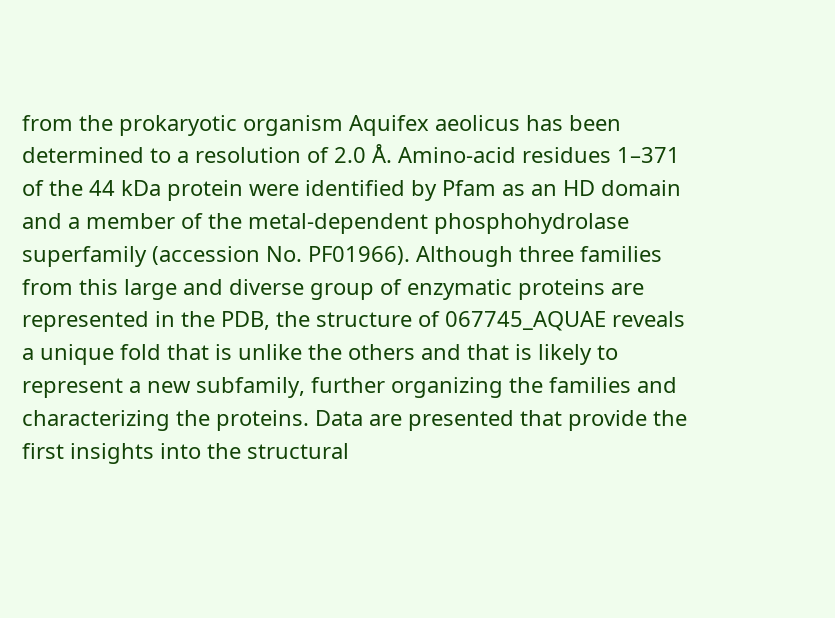from the prokaryotic organism Aquifex aeolicus has been determined to a resolution of 2.0 Å. Amino-acid residues 1–371 of the 44 kDa protein were identified by Pfam as an HD domain and a member of the metal-dependent phosphohydrolase superfamily (accession No. PF01966). Although three families from this large and diverse group of enzymatic proteins are represented in the PDB, the structure of 067745_AQUAE reveals a unique fold that is unlike the others and that is likely to represent a new subfamily, further organizing the families and characterizing the proteins. Data are presented that provide the first insights into the structural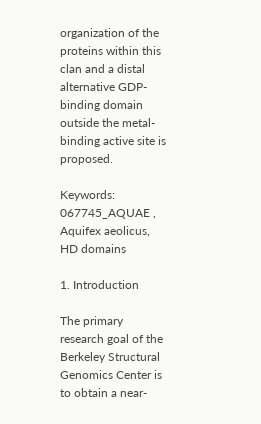organization of the proteins within this clan and a distal alternative GDP-binding domain outside the metal-binding active site is proposed.

Keywords: 067745_AQUAE , Aquifex aeolicus, HD domains

1. Introduction

The primary research goal of the Berkeley Structural Genomics Center is to obtain a near-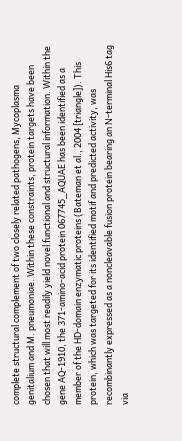complete structural complement of two closely related pathogens, Mycoplasma genitalium and M. pneumoniae. Within these constraints, protein targets have been chosen that will most readily yield novel functional and structural information. Within the gene AQ-1910, the 371-amino-acid protein 067745_AQUAE has been identified as a member of the HD-domain enzymatic proteins (Bateman et al., 2004 [triangle]). This protein, which was targeted for its identified motif and predicted activity, was recombinantly expressed as a noncleavable fusion protein bearing an N-terminal His6 tag via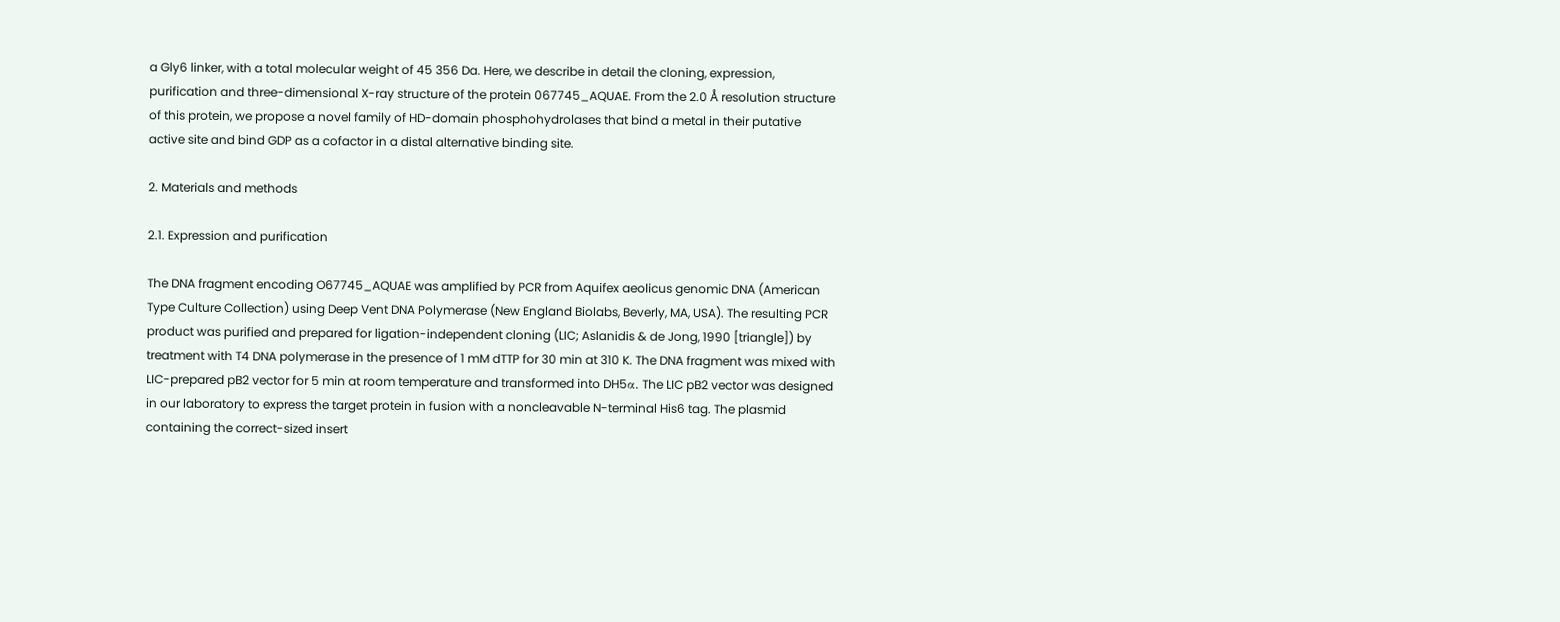a Gly6 linker, with a total molecular weight of 45 356 Da. Here, we describe in detail the cloning, expression, purification and three-dimensional X-ray structure of the protein 067745_AQUAE. From the 2.0 Å resolution structure of this protein, we propose a novel family of HD-domain phosphohydrolases that bind a metal in their putative active site and bind GDP as a cofactor in a distal alternative binding site.

2. Materials and methods

2.1. Expression and purification

The DNA fragment encoding O67745_AQUAE was amplified by PCR from Aquifex aeolicus genomic DNA (American Type Culture Collection) using Deep Vent DNA Polymerase (New England Biolabs, Beverly, MA, USA). The resulting PCR product was purified and prepared for ligation-independent cloning (LIC; Aslanidis & de Jong, 1990 [triangle]) by treatment with T4 DNA polymerase in the presence of 1 mM dTTP for 30 min at 310 K. The DNA fragment was mixed with LIC-prepared pB2 vector for 5 min at room temperature and transformed into DH5α. The LIC pB2 vector was designed in our laboratory to express the target protein in fusion with a noncleavable N-terminal His6 tag. The plasmid containing the correct-sized insert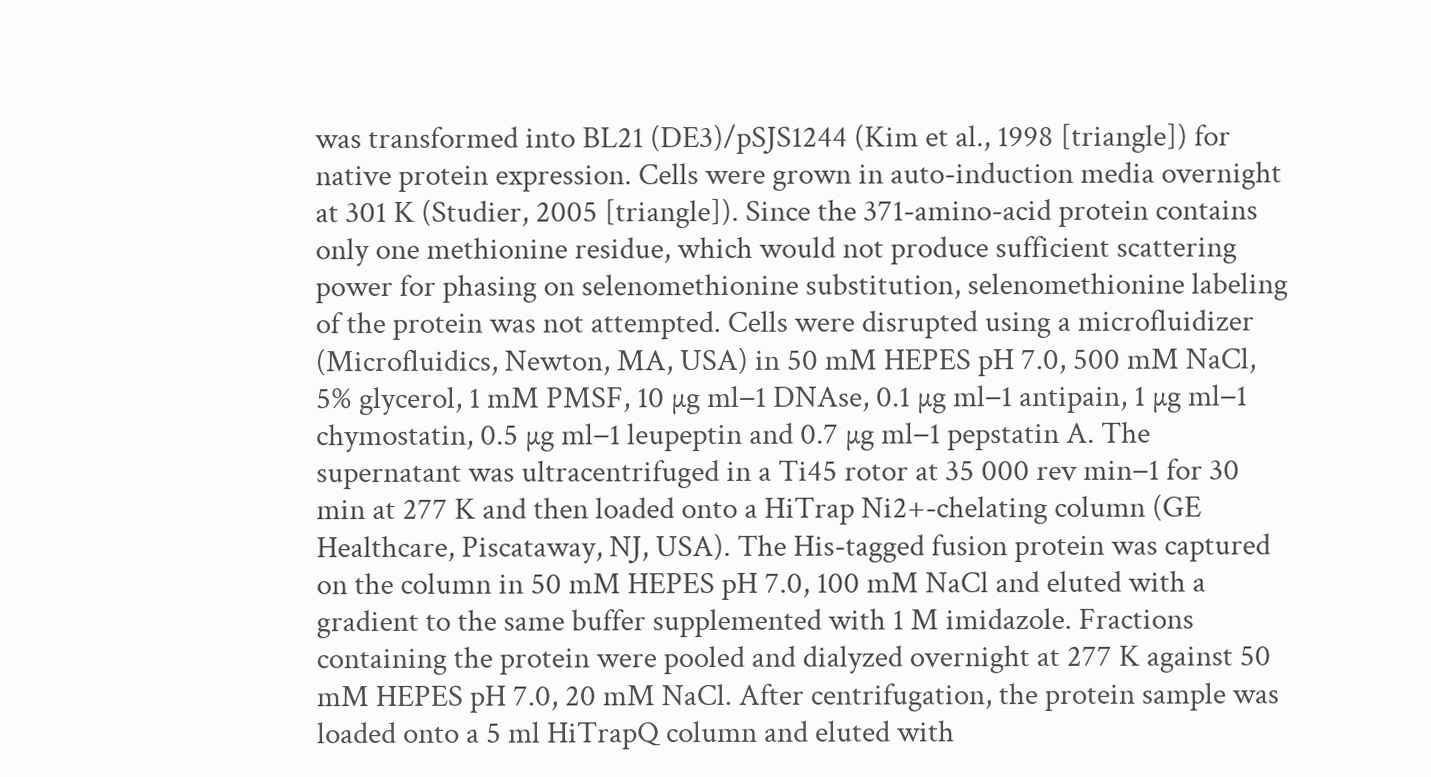was transformed into BL21 (DE3)/pSJS1244 (Kim et al., 1998 [triangle]) for native protein expression. Cells were grown in auto-induction media overnight at 301 K (Studier, 2005 [triangle]). Since the 371-amino-acid protein contains only one methionine residue, which would not produce sufficient scattering power for phasing on selenomethionine substitution, selenomethionine labeling of the protein was not attempted. Cells were disrupted using a microfluidizer (Microfluidics, Newton, MA, USA) in 50 mM HEPES pH 7.0, 500 mM NaCl, 5% glycerol, 1 mM PMSF, 10 µg ml−1 DNAse, 0.1 µg ml−1 antipain, 1 µg ml−1 chymostatin, 0.5 µg ml−1 leupeptin and 0.7 µg ml−1 pepstatin A. The supernatant was ultracentrifuged in a Ti45 rotor at 35 000 rev min−1 for 30 min at 277 K and then loaded onto a HiTrap Ni2+-chelating column (GE Healthcare, Piscataway, NJ, USA). The His-tagged fusion protein was captured on the column in 50 mM HEPES pH 7.0, 100 mM NaCl and eluted with a gradient to the same buffer supplemented with 1 M imidazole. Fractions containing the protein were pooled and dialyzed overnight at 277 K against 50 mM HEPES pH 7.0, 20 mM NaCl. After centrifugation, the protein sample was loaded onto a 5 ml HiTrapQ column and eluted with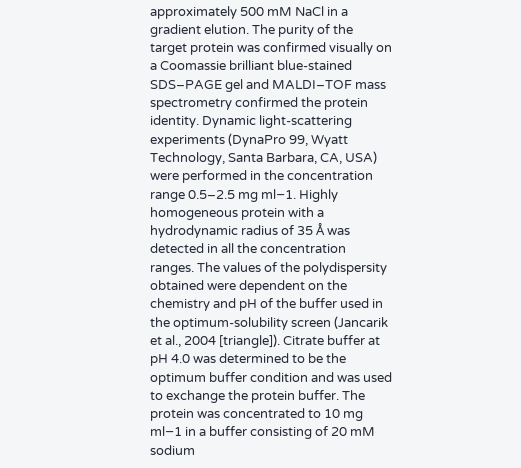approximately 500 mM NaCl in a gradient elution. The purity of the target protein was confirmed visually on a Coomassie brilliant blue-stained SDS–PAGE gel and MALDI–TOF mass spectrometry confirmed the protein identity. Dynamic light-scattering experiments (DynaPro 99, Wyatt Technology, Santa Barbara, CA, USA) were performed in the concentration range 0.5–2.5 mg ml−1. Highly homogeneous protein with a hydrodynamic radius of 35 Å was detected in all the concentration ranges. The values of the polydispersity obtained were dependent on the chemistry and pH of the buffer used in the optimum-solubility screen (Jancarik et al., 2004 [triangle]). Citrate buffer at pH 4.0 was determined to be the optimum buffer condition and was used to exchange the protein buffer. The protein was concentrated to 10 mg ml−1 in a buffer consisting of 20 mM sodium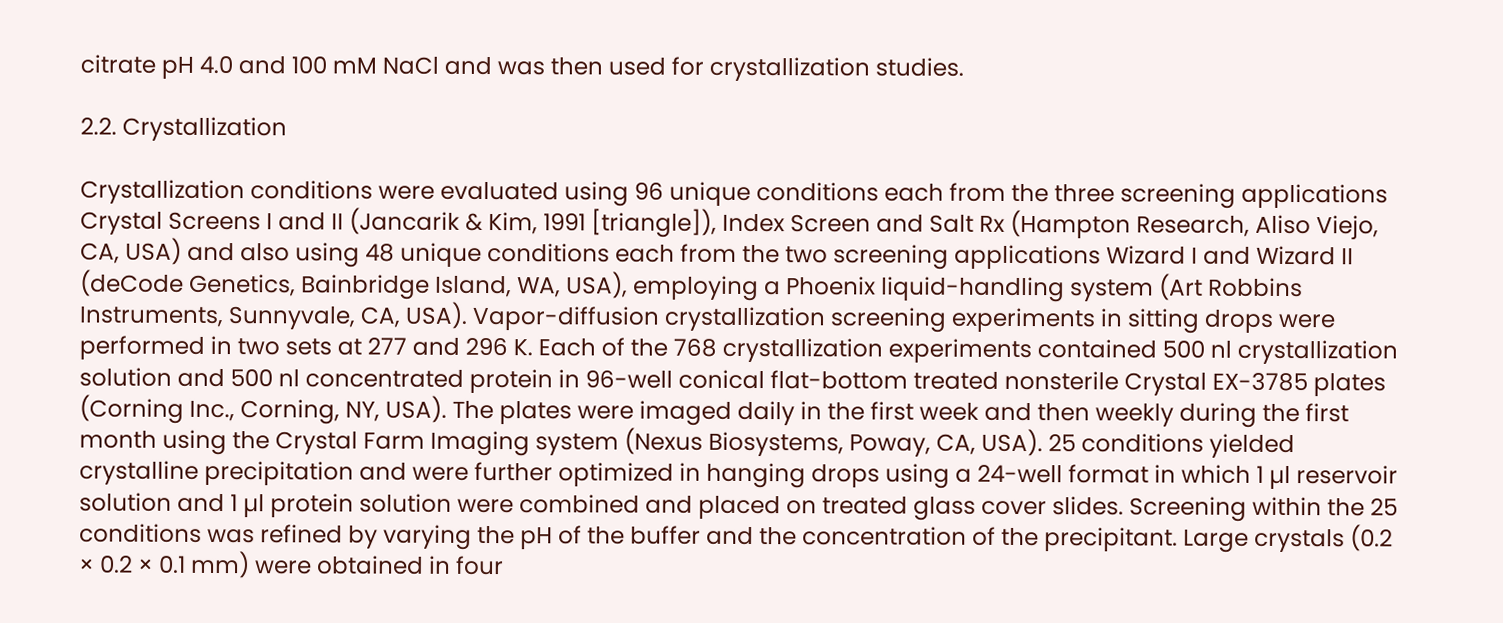citrate pH 4.0 and 100 mM NaCl and was then used for crystallization studies.

2.2. Crystallization

Crystallization conditions were evaluated using 96 unique conditions each from the three screening applications Crystal Screens I and II (Jancarik & Kim, 1991 [triangle]), Index Screen and Salt Rx (Hampton Research, Aliso Viejo, CA, USA) and also using 48 unique conditions each from the two screening applications Wizard I and Wizard II (deCode Genetics, Bainbridge Island, WA, USA), employing a Phoenix liquid-handling system (Art Robbins Instruments, Sunnyvale, CA, USA). Vapor-diffusion crystallization screening experiments in sitting drops were performed in two sets at 277 and 296 K. Each of the 768 crystallization experiments contained 500 nl crystallization solution and 500 nl concentrated protein in 96-well conical flat-bottom treated nonsterile Crystal EX-3785 plates (Corning Inc., Corning, NY, USA). The plates were imaged daily in the first week and then weekly during the first month using the Crystal Farm Imaging system (Nexus Biosystems, Poway, CA, USA). 25 conditions yielded crystalline precipitation and were further optimized in hanging drops using a 24-well format in which 1 µl reservoir solution and 1 µl protein solution were combined and placed on treated glass cover slides. Screening within the 25 conditions was refined by varying the pH of the buffer and the concentration of the precipitant. Large crystals (0.2 × 0.2 × 0.1 mm) were obtained in four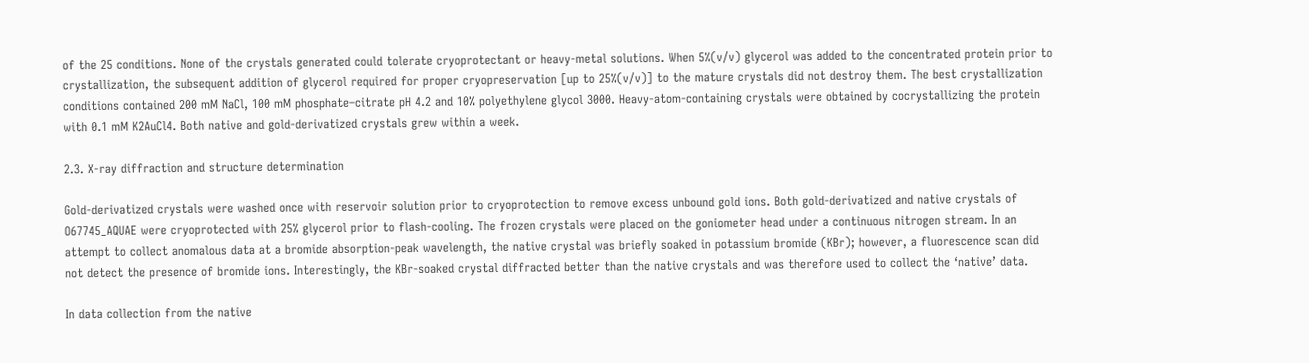of the 25 conditions. None of the crystals generated could tolerate cryoprotectant or heavy-metal solutions. When 5%(v/v) glycerol was added to the concentrated protein prior to crystallization, the subsequent addition of glycerol required for proper cryopreservation [up to 25%(v/v)] to the mature crystals did not destroy them. The best crystallization conditions contained 200 mM NaCl, 100 mM phosphate–citrate pH 4.2 and 10% polyethylene glycol 3000. Heavy-atom-containing crystals were obtained by cocrystallizing the protein with 0.1 mM K2AuCl4. Both native and gold-derivatized crystals grew within a week.

2.3. X-ray diffraction and structure determination

Gold-derivatized crystals were washed once with reservoir solution prior to cryoprotection to remove excess unbound gold ions. Both gold-derivatized and native crystals of O67745_AQUAE were cryoprotected with 25% glycerol prior to flash-cooling. The frozen crystals were placed on the goniometer head under a continuous nitrogen stream. In an attempt to collect anomalous data at a bromide absorption-peak wavelength, the native crystal was briefly soaked in potassium bromide (KBr); however, a fluorescence scan did not detect the presence of bromide ions. Interestingly, the KBr-soaked crystal diffracted better than the native crystals and was therefore used to collect the ‘native’ data.

In data collection from the native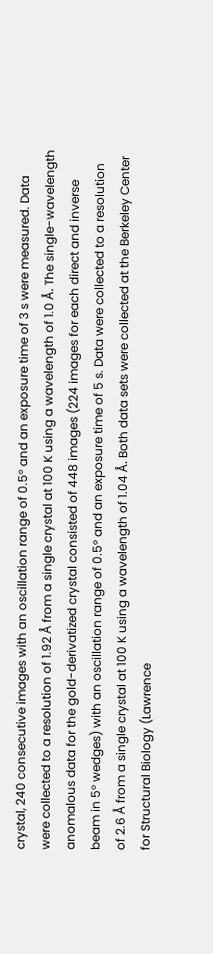crystal, 240 consecutive images with an oscillation range of 0.5° and an exposure time of 3 s were measured. Data were collected to a resolution of 1.92 Å from a single crystal at 100 K using a wavelength of 1.0 Å. The single-wavelength anomalous data for the gold-derivatized crystal consisted of 448 images (224 images for each direct and inverse beam in 5° wedges) with an oscillation range of 0.5° and an exposure time of 5 s. Data were collected to a resolution of 2.6 Å from a single crystal at 100 K using a wavelength of 1.04 Å. Both data sets were collected at the Berkeley Center for Structural Biology (Lawrence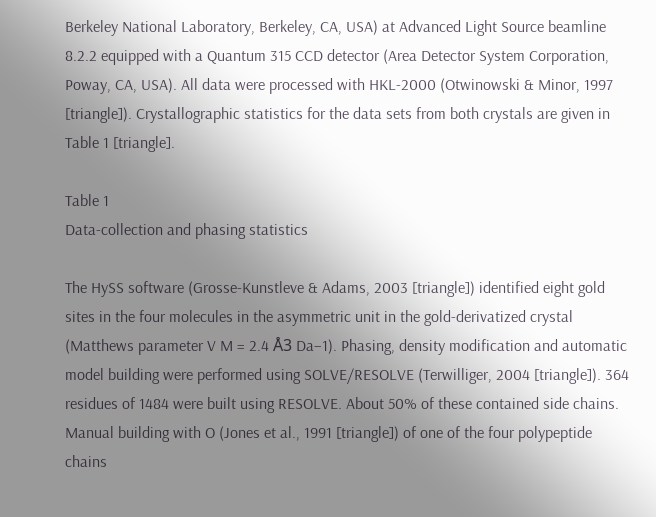Berkeley National Laboratory, Berkeley, CA, USA) at Advanced Light Source beamline 8.2.2 equipped with a Quantum 315 CCD detector (Area Detector System Corporation, Poway, CA, USA). All data were processed with HKL-2000 (Otwinowski & Minor, 1997 [triangle]). Crystallographic statistics for the data sets from both crystals are given in Table 1 [triangle].

Table 1
Data-collection and phasing statistics

The HySS software (Grosse-Kunstleve & Adams, 2003 [triangle]) identified eight gold sites in the four molecules in the asymmetric unit in the gold-derivatized crystal (Matthews parameter V M = 2.4 Å3 Da−1). Phasing, density modification and automatic model building were performed using SOLVE/RESOLVE (Terwilliger, 2004 [triangle]). 364 residues of 1484 were built using RESOLVE. About 50% of these contained side chains. Manual building with O (Jones et al., 1991 [triangle]) of one of the four polypeptide chains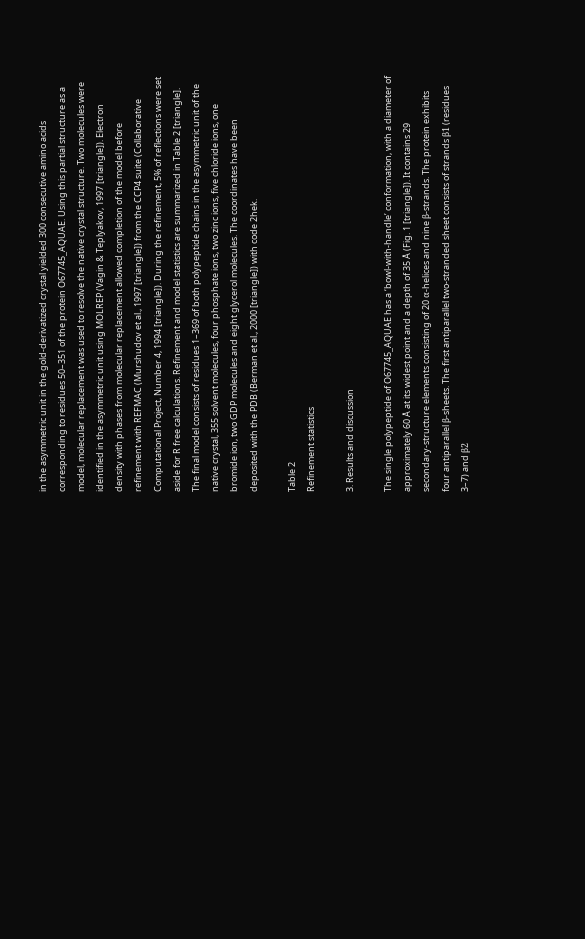in the asymmetric unit in the gold-derivatized crystal yielded 300 consecutive amino acids corresponding to residues 50–351 of the protein O67745_AQUAE. Using this partial structure as a model, molecular replacement was used to resolve the native crystal structure. Two molecules were identified in the asymmetric unit using MOLREP (Vagin & Teplyakov, 1997 [triangle]). Electron density with phases from molecular replacement allowed completion of the model before refinement with REFMAC (Murshudov et al., 1997 [triangle]) from the CCP4 suite (Collaborative Computational Project, Number 4, 1994 [triangle]). During the refinement, 5% of reflections were set aside for R free calculations. Refinement and model statistics are summarized in Table 2 [triangle]. The final model consists of residues 1–369 of both polypeptide chains in the asymmetric unit of the native crystal, 355 solvent molecules, four phosphate ions, two zinc ions, five chloride ions, one bromide ion, two GDP molecules and eight glycerol molecules. The coordinates have been deposited with the PDB (Berman et al., 2000 [triangle]) with code 2hek.

Table 2
Refinement statistics

3. Results and discussion

The single polypeptide of O67745_AQUAE has a ‘bowl-with-handle’ conformation, with a diameter of approximately 60 Å at its widest point and a depth of 35 Å (Fig. 1 [triangle]). It contains 29 secondary-structure elements consisting of 20 α-helices and nine β-strands. The protein exhibits four antiparallel β-sheets. The first antiparallel two-stranded sheet consists of strands β1 (residues 3–7) and β2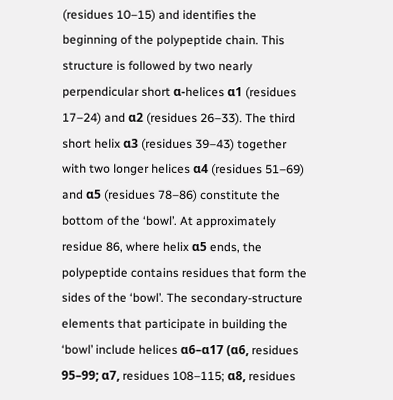(residues 10–15) and identifies the beginning of the polypeptide chain. This structure is followed by two nearly perpendicular short α-helices α1 (residues 17–24) and α2 (residues 26–33). The third short helix α3 (residues 39–43) together with two longer helices α4 (residues 51–69) and α5 (residues 78–86) constitute the bottom of the ‘bowl’. At approximately residue 86, where helix α5 ends, the polypeptide contains residues that form the sides of the ‘bowl’. The secondary-structure elements that participate in building the ‘bowl’ include helices α6–α17 (α6, residues 95–99; α7, residues 108–115; α8, residues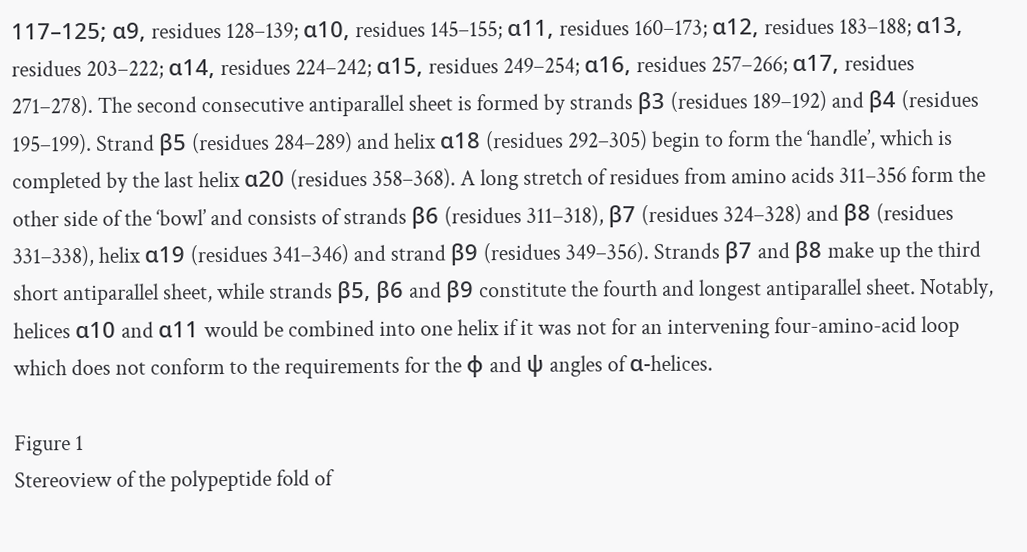117–125; α9, residues 128–139; α10, residues 145–155; α11, residues 160–173; α12, residues 183–188; α13, residues 203–222; α14, residues 224–242; α15, residues 249–254; α16, residues 257–266; α17, residues 271–278). The second consecutive antiparallel sheet is formed by strands β3 (residues 189–192) and β4 (residues 195–199). Strand β5 (residues 284–289) and helix α18 (residues 292–305) begin to form the ‘handle’, which is completed by the last helix α20 (residues 358–368). A long stretch of residues from amino acids 311–356 form the other side of the ‘bowl’ and consists of strands β6 (residues 311–318), β7 (residues 324–328) and β8 (residues 331–338), helix α19 (residues 341–346) and strand β9 (residues 349–356). Strands β7 and β8 make up the third short antiparallel sheet, while strands β5, β6 and β9 constitute the fourth and longest antiparallel sheet. Notably, helices α10 and α11 would be combined into one helix if it was not for an intervening four-amino-acid loop which does not conform to the requirements for the ϕ and ψ angles of α-helices.

Figure 1
Stereoview of the polypeptide fold of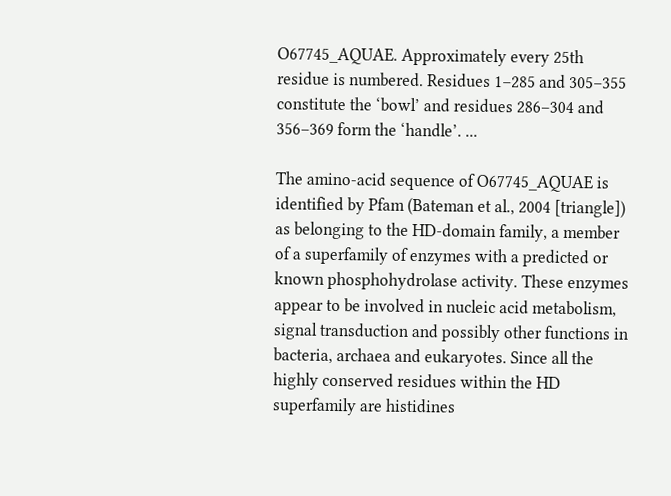O67745_AQUAE. Approximately every 25th residue is numbered. Residues 1–285 and 305–355 constitute the ‘bowl’ and residues 286–304 and 356–369 form the ‘handle’. ...

The amino-acid sequence of O67745_AQUAE is identified by Pfam (Bateman et al., 2004 [triangle]) as belonging to the HD-domain family, a member of a superfamily of enzymes with a predicted or known phosphohydrolase activity. These enzymes appear to be involved in nucleic acid metabolism, signal transduction and possibly other functions in bacteria, archaea and eukaryotes. Since all the highly conserved residues within the HD superfamily are histidines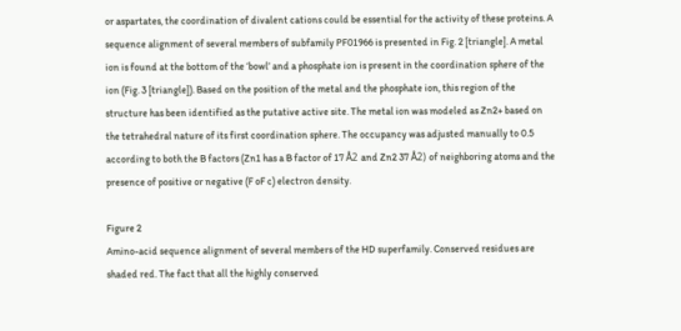or aspartates, the coordination of divalent cations could be essential for the activity of these proteins. A sequence alignment of several members of subfamily PF01966 is presented in Fig. 2 [triangle]. A metal ion is found at the bottom of the ‘bowl’ and a phosphate ion is present in the coordination sphere of the ion (Fig. 3 [triangle]). Based on the position of the metal and the phosphate ion, this region of the structure has been identified as the putative active site. The metal ion was modeled as Zn2+ based on the tetrahedral nature of its first coordination sphere. The occupancy was adjusted manually to 0.5 according to both the B factors (Zn1 has a B factor of 17 Å2 and Zn2 37 Å2) of neighboring atoms and the presence of positive or negative (F oF c) electron density.

Figure 2
Amino-acid sequence alignment of several members of the HD superfamily. Conserved residues are shaded red. The fact that all the highly conserved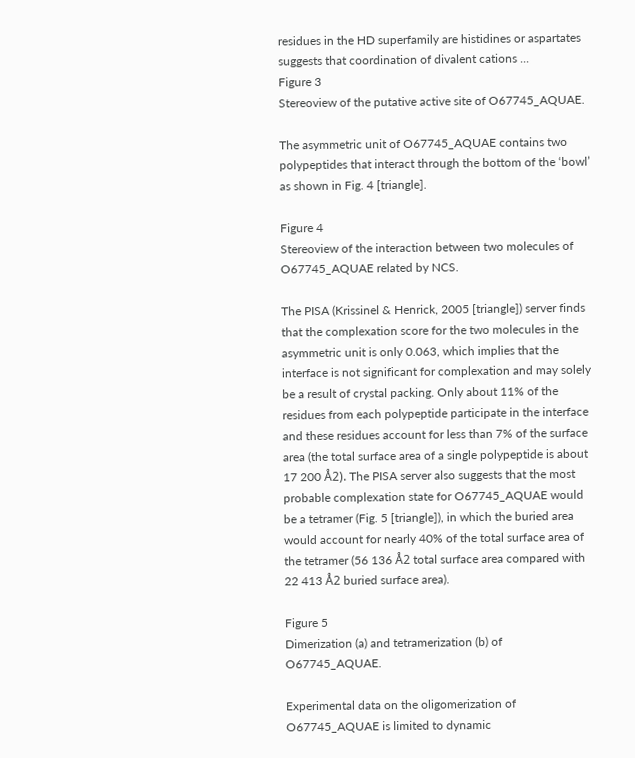residues in the HD superfamily are histidines or aspartates suggests that coordination of divalent cations ...
Figure 3
Stereoview of the putative active site of O67745_AQUAE.

The asymmetric unit of O67745_AQUAE contains two polypeptides that interact through the bottom of the ‘bowl’ as shown in Fig. 4 [triangle].

Figure 4
Stereoview of the interaction between two molecules of O67745_AQUAE related by NCS.

The PISA (Krissinel & Henrick, 2005 [triangle]) server finds that the complexation score for the two molecules in the asymmetric unit is only 0.063, which implies that the interface is not significant for complexation and may solely be a result of crystal packing. Only about 11% of the residues from each polypeptide participate in the interface and these residues account for less than 7% of the surface area (the total surface area of a single polypeptide is about 17 200 Å2). The PISA server also suggests that the most probable complexation state for O67745_AQUAE would be a tetramer (Fig. 5 [triangle]), in which the buried area would account for nearly 40% of the total surface area of the tetramer (56 136 Å2 total surface area compared with 22 413 Å2 buried surface area).

Figure 5
Dimerization (a) and tetramerization (b) of O67745_AQUAE.

Experimental data on the oligomerization of O67745_AQUAE is limited to dynamic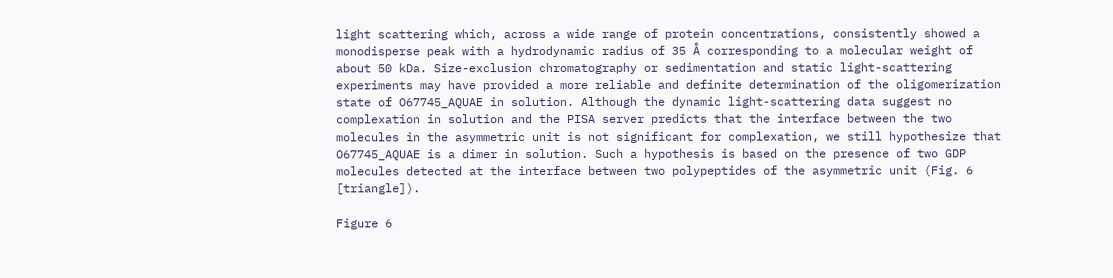light scattering which, across a wide range of protein concentrations, consistently showed a monodisperse peak with a hydrodynamic radius of 35 Å corresponding to a molecular weight of about 50 kDa. Size-exclusion chromatography or sedimentation and static light-scattering experiments may have provided a more reliable and definite determination of the oligomerization state of O67745_AQUAE in solution. Although the dynamic light-scattering data suggest no complexation in solution and the PISA server predicts that the interface between the two molecules in the asymmetric unit is not significant for complexation, we still hypothesize that O67745_AQUAE is a dimer in solution. Such a hypothesis is based on the presence of two GDP molecules detected at the interface between two polypeptides of the asymmetric unit (Fig. 6 [triangle]).

Figure 6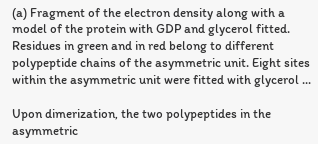(a) Fragment of the electron density along with a model of the protein with GDP and glycerol fitted. Residues in green and in red belong to different polypeptide chains of the asymmetric unit. Eight sites within the asymmetric unit were fitted with glycerol ...

Upon dimerization, the two polypeptides in the asymmetric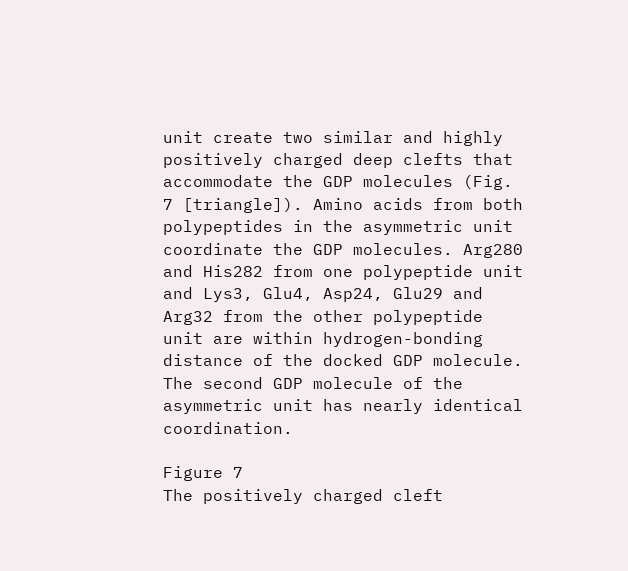unit create two similar and highly positively charged deep clefts that accommodate the GDP molecules (Fig. 7 [triangle]). Amino acids from both polypeptides in the asymmetric unit coordinate the GDP molecules. Arg280 and His282 from one polypeptide unit and Lys3, Glu4, Asp24, Glu29 and Arg32 from the other polypeptide unit are within hydrogen-bonding distance of the docked GDP molecule. The second GDP molecule of the asymmetric unit has nearly identical coordination.

Figure 7
The positively charged cleft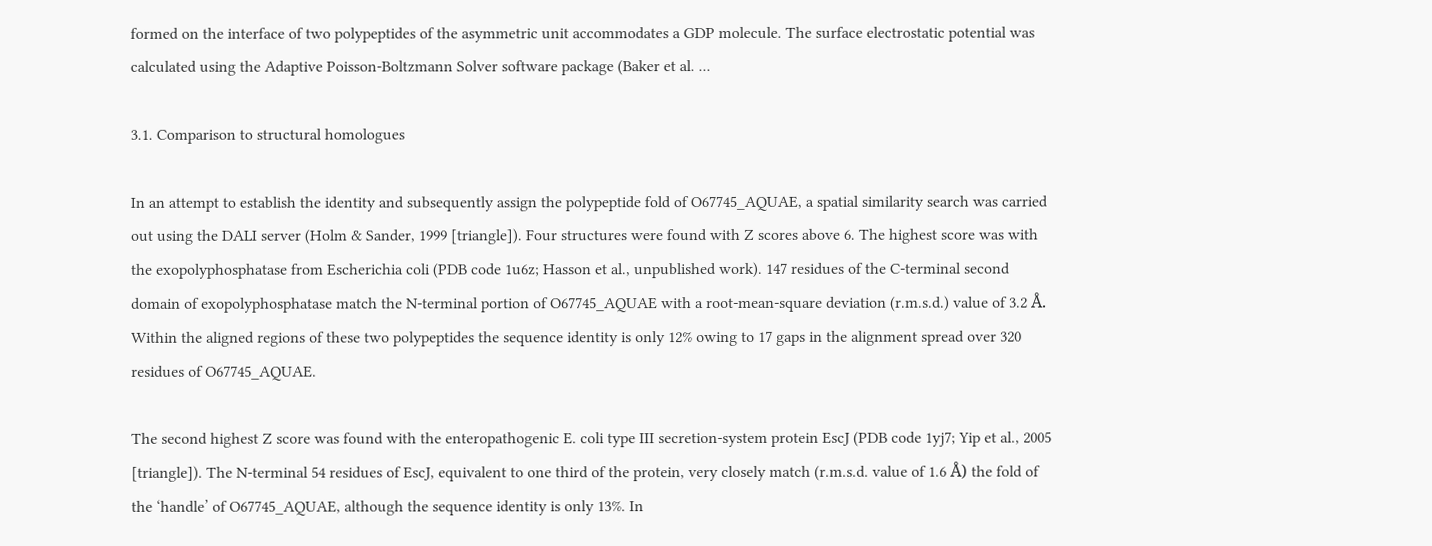formed on the interface of two polypeptides of the asymmetric unit accommodates a GDP molecule. The surface electrostatic potential was calculated using the Adaptive Poisson-Boltzmann Solver software package (Baker et al. ...

3.1. Comparison to structural homologues

In an attempt to establish the identity and subsequently assign the polypeptide fold of O67745_AQUAE, a spatial similarity search was carried out using the DALI server (Holm & Sander, 1999 [triangle]). Four structures were found with Z scores above 6. The highest score was with the exopolyphosphatase from Escherichia coli (PDB code 1u6z; Hasson et al., unpublished work). 147 residues of the C-terminal second domain of exopolyphosphatase match the N-terminal portion of O67745_AQUAE with a root-mean-square deviation (r.m.s.d.) value of 3.2 Å. Within the aligned regions of these two polypeptides the sequence identity is only 12% owing to 17 gaps in the alignment spread over 320 residues of O67745_AQUAE.

The second highest Z score was found with the enteropathogenic E. coli type III secretion-system protein EscJ (PDB code 1yj7; Yip et al., 2005 [triangle]). The N-terminal 54 residues of EscJ, equivalent to one third of the protein, very closely match (r.m.s.d. value of 1.6 Å) the fold of the ‘handle’ of O67745_AQUAE, although the sequence identity is only 13%. In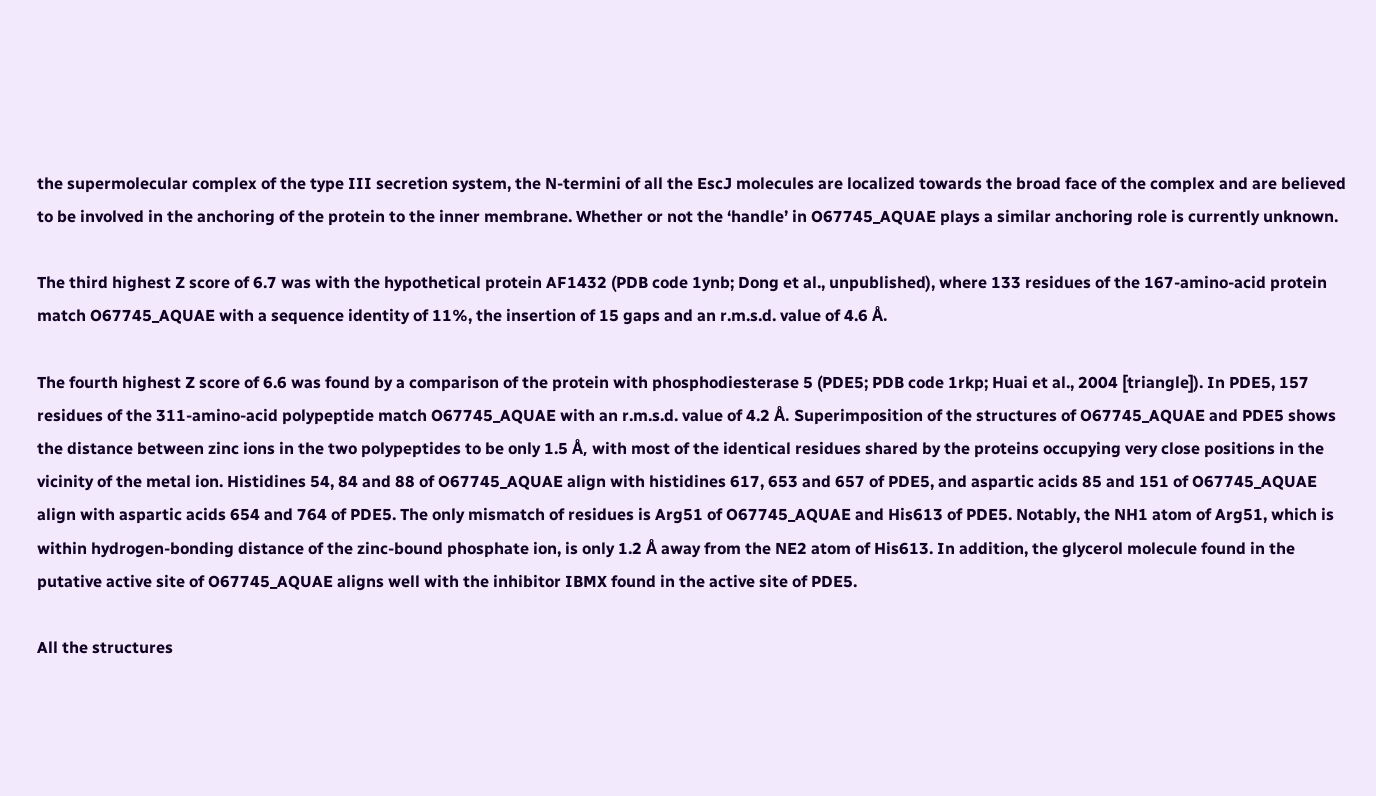the supermolecular complex of the type III secretion system, the N-termini of all the EscJ molecules are localized towards the broad face of the complex and are believed to be involved in the anchoring of the protein to the inner membrane. Whether or not the ‘handle’ in O67745_AQUAE plays a similar anchoring role is currently unknown.

The third highest Z score of 6.7 was with the hypothetical protein AF1432 (PDB code 1ynb; Dong et al., unpublished), where 133 residues of the 167-amino-acid protein match O67745_AQUAE with a sequence identity of 11%, the insertion of 15 gaps and an r.m.s.d. value of 4.6 Å.

The fourth highest Z score of 6.6 was found by a comparison of the protein with phosphodiesterase 5 (PDE5; PDB code 1rkp; Huai et al., 2004 [triangle]). In PDE5, 157 residues of the 311-amino-acid polypeptide match O67745_AQUAE with an r.m.s.d. value of 4.2 Å. Superimposition of the structures of O67745_AQUAE and PDE5 shows the distance between zinc ions in the two polypeptides to be only 1.5 Å, with most of the identical residues shared by the proteins occupying very close positions in the vicinity of the metal ion. Histidines 54, 84 and 88 of O67745_AQUAE align with histidines 617, 653 and 657 of PDE5, and aspartic acids 85 and 151 of O67745_AQUAE align with aspartic acids 654 and 764 of PDE5. The only mismatch of residues is Arg51 of O67745_AQUAE and His613 of PDE5. Notably, the NH1 atom of Arg51, which is within hydrogen-bonding distance of the zinc-bound phosphate ion, is only 1.2 Å away from the NE2 atom of His613. In addition, the glycerol molecule found in the putative active site of O67745_AQUAE aligns well with the inhibitor IBMX found in the active site of PDE5.

All the structures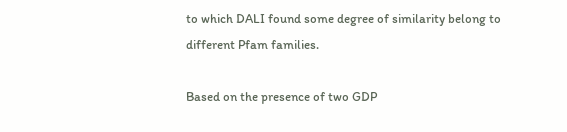to which DALI found some degree of similarity belong to different Pfam families.

Based on the presence of two GDP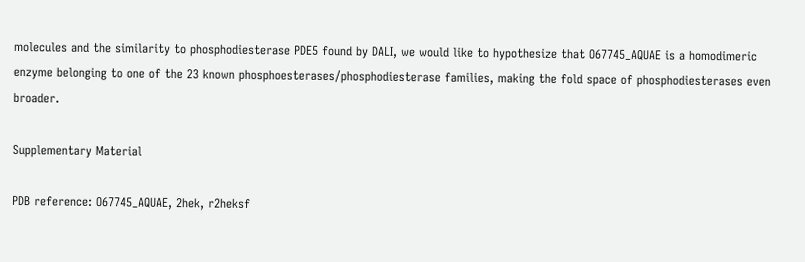molecules and the similarity to phosphodiesterase PDE5 found by DALI, we would like to hypothesize that O67745_AQUAE is a homodimeric enzyme belonging to one of the 23 known phosphoesterases/phosphodiesterase families, making the fold space of phosphodiesterases even broader.

Supplementary Material

PDB reference: O67745_AQUAE, 2hek, r2heksf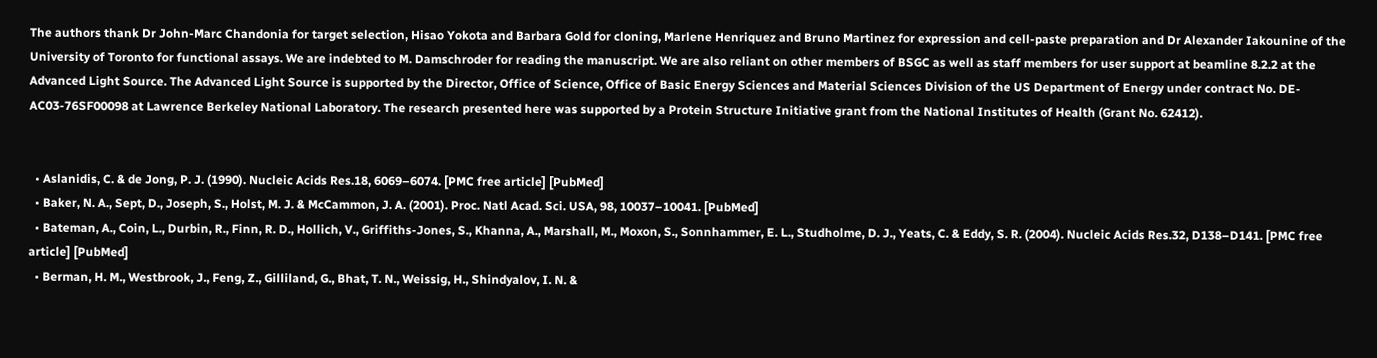The authors thank Dr John-Marc Chandonia for target selection, Hisao Yokota and Barbara Gold for cloning, Marlene Henriquez and Bruno Martinez for expression and cell-paste preparation and Dr Alexander Iakounine of the University of Toronto for functional assays. We are indebted to M. Damschroder for reading the manuscript. We are also reliant on other members of BSGC as well as staff members for user support at beamline 8.2.2 at the Advanced Light Source. The Advanced Light Source is supported by the Director, Office of Science, Office of Basic Energy Sciences and Material Sciences Division of the US Department of Energy under contract No. DE-AC03-76SF00098 at Lawrence Berkeley National Laboratory. The research presented here was supported by a Protein Structure Initiative grant from the National Institutes of Health (Grant No. 62412).


  • Aslanidis, C. & de Jong, P. J. (1990). Nucleic Acids Res.18, 6069–6074. [PMC free article] [PubMed]
  • Baker, N. A., Sept, D., Joseph, S., Holst, M. J. & McCammon, J. A. (2001). Proc. Natl Acad. Sci. USA, 98, 10037–10041. [PubMed]
  • Bateman, A., Coin, L., Durbin, R., Finn, R. D., Hollich, V., Griffiths-Jones, S., Khanna, A., Marshall, M., Moxon, S., Sonnhammer, E. L., Studholme, D. J., Yeats, C. & Eddy, S. R. (2004). Nucleic Acids Res.32, D138–D141. [PMC free article] [PubMed]
  • Berman, H. M., Westbrook, J., Feng, Z., Gilliland, G., Bhat, T. N., Weissig, H., Shindyalov, I. N. &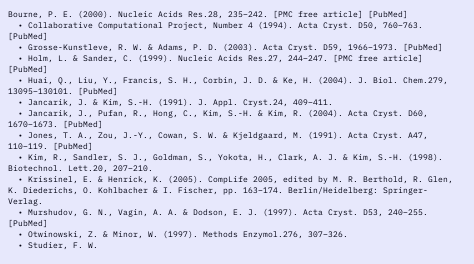Bourne, P. E. (2000). Nucleic Acids Res.28, 235–242. [PMC free article] [PubMed]
  • Collaborative Computational Project, Number 4 (1994). Acta Cryst. D50, 760–763. [PubMed]
  • Grosse-Kunstleve, R. W. & Adams, P. D. (2003). Acta Cryst. D59, 1966–1973. [PubMed]
  • Holm, L. & Sander, C. (1999). Nucleic Acids Res.27, 244–247. [PMC free article] [PubMed]
  • Huai, Q., Liu, Y., Francis, S. H., Corbin, J. D. & Ke, H. (2004). J. Biol. Chem.279, 13095–130101. [PubMed]
  • Jancarik, J. & Kim, S.-H. (1991). J. Appl. Cryst.24, 409–411.
  • Jancarik, J., Pufan, R., Hong, C., Kim, S.-H. & Kim, R. (2004). Acta Cryst. D60, 1670–1673. [PubMed]
  • Jones, T. A., Zou, J.-Y., Cowan, S. W. & Kjeldgaard, M. (1991). Acta Cryst. A47, 110–119. [PubMed]
  • Kim, R., Sandler, S. J., Goldman, S., Yokota, H., Clark, A. J. & Kim, S.-H. (1998). Biotechnol. Lett.20, 207–210.
  • Krissinel, E. & Henrick, K. (2005). CompLife 2005, edited by M. R. Berthold, R. Glen, K. Diederichs, O. Kohlbacher & I. Fischer, pp. 163–174. Berlin/Heidelberg: Springer-Verlag.
  • Murshudov, G. N., Vagin, A. A. & Dodson, E. J. (1997). Acta Cryst. D53, 240–255. [PubMed]
  • Otwinowski, Z. & Minor, W. (1997). Methods Enzymol.276, 307–326.
  • Studier, F. W.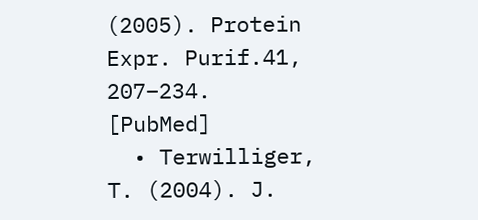(2005). Protein Expr. Purif.41, 207–234. [PubMed]
  • Terwilliger, T. (2004). J.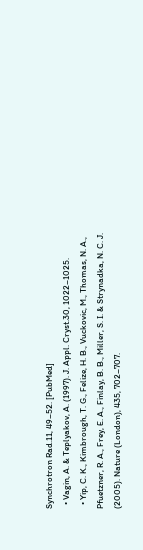Synchrotron Rad.11, 49–52. [PubMed]
  • Vagin, A. & Teplyakov, A. (1997). J. Appl. Cryst.30, 1022–1025.
  • Yip, C. K., Kimbrough, T. G., Felize, H. B., Vuckovic, M., Thomas, N. A., Pfuetzner, R. A., Frey, E. A., Finlay, B. B., Miller, S. I. & Strynadka, N. C. J. (2005). Nature (London), 435, 702–707.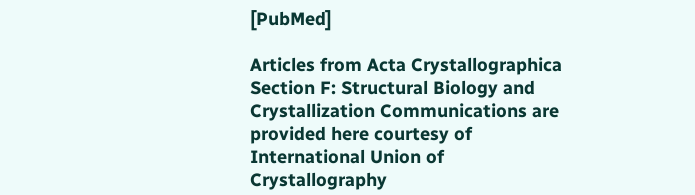[PubMed]

Articles from Acta Crystallographica Section F: Structural Biology and Crystallization Communications are provided here courtesy of International Union of Crystallography